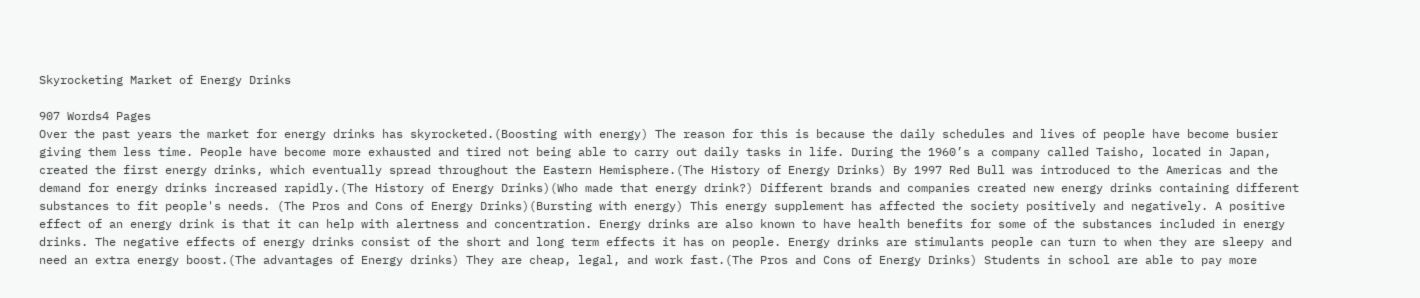Skyrocketing Market of Energy Drinks

907 Words4 Pages
Over the past years the market for energy drinks has skyrocketed.(Boosting with energy) The reason for this is because the daily schedules and lives of people have become busier giving them less time. People have become more exhausted and tired not being able to carry out daily tasks in life. During the 1960’s a company called Taisho, located in Japan, created the first energy drinks, which eventually spread throughout the Eastern Hemisphere.(The History of Energy Drinks) By 1997 Red Bull was introduced to the Americas and the demand for energy drinks increased rapidly.(The History of Energy Drinks)(Who made that energy drink?) Different brands and companies created new energy drinks containing different substances to fit people's needs. (The Pros and Cons of Energy Drinks)(Bursting with energy) This energy supplement has affected the society positively and negatively. A positive effect of an energy drink is that it can help with alertness and concentration. Energy drinks are also known to have health benefits for some of the substances included in energy drinks. The negative effects of energy drinks consist of the short and long term effects it has on people. Energy drinks are stimulants people can turn to when they are sleepy and need an extra energy boost.(The advantages of Energy drinks) They are cheap, legal, and work fast.(The Pros and Cons of Energy Drinks) Students in school are able to pay more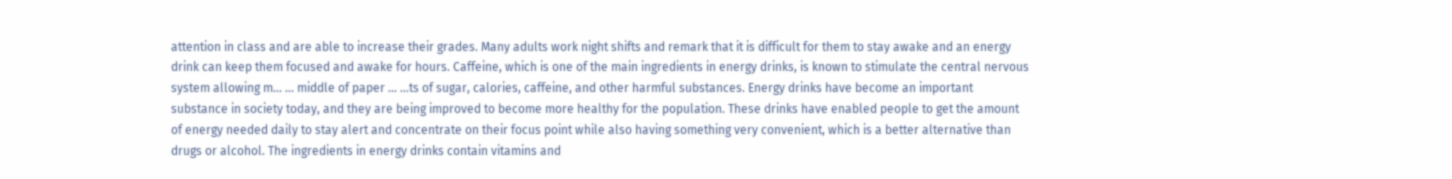attention in class and are able to increase their grades. Many adults work night shifts and remark that it is difficult for them to stay awake and an energy drink can keep them focused and awake for hours. Caffeine, which is one of the main ingredients in energy drinks, is known to stimulate the central nervous system allowing m... ... middle of paper ... ...ts of sugar, calories, caffeine, and other harmful substances. Energy drinks have become an important substance in society today, and they are being improved to become more healthy for the population. These drinks have enabled people to get the amount of energy needed daily to stay alert and concentrate on their focus point while also having something very convenient, which is a better alternative than drugs or alcohol. The ingredients in energy drinks contain vitamins and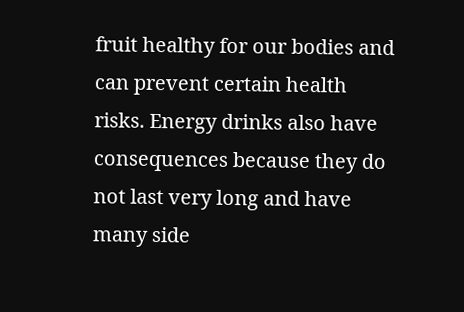fruit healthy for our bodies and can prevent certain health risks. Energy drinks also have consequences because they do not last very long and have many side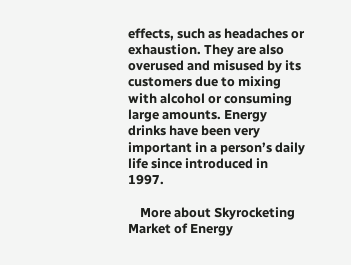effects, such as headaches or exhaustion. They are also overused and misused by its customers due to mixing with alcohol or consuming large amounts. Energy drinks have been very important in a person’s daily life since introduced in 1997.

    More about Skyrocketing Market of Energy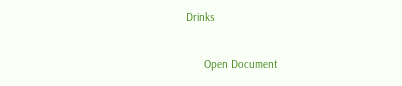Drinks

      Open Document